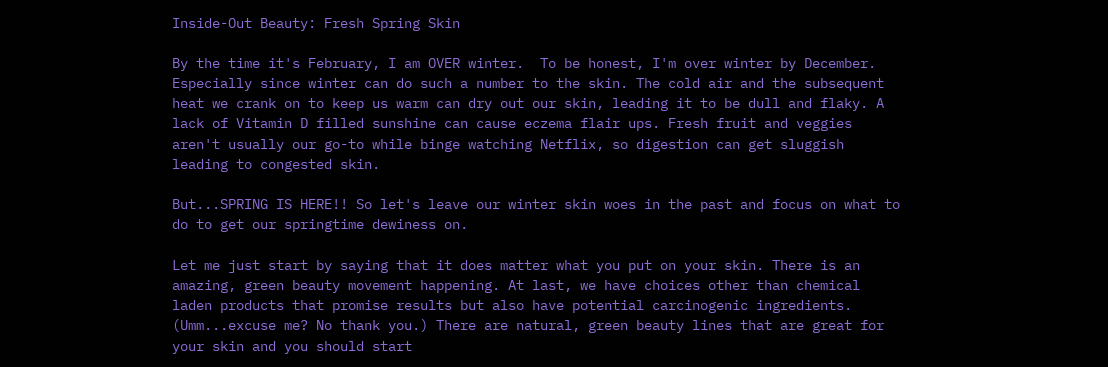Inside-Out Beauty: Fresh Spring Skin

By the time it's February, I am OVER winter.  To be honest, I'm over winter by December. Especially since winter can do such a number to the skin. The cold air and the subsequent heat we crank on to keep us warm can dry out our skin, leading it to be dull and flaky. A lack of Vitamin D filled sunshine can cause eczema flair ups. Fresh fruit and veggies aren't usually our go-to while binge watching Netflix, so digestion can get sluggish leading to congested skin.

But...SPRING IS HERE!! So let's leave our winter skin woes in the past and focus on what to do to get our springtime dewiness on.

Let me just start by saying that it does matter what you put on your skin. There is an amazing, green beauty movement happening. At last, we have choices other than chemical laden products that promise results but also have potential carcinogenic ingredients. (Umm...excuse me? No thank you.) There are natural, green beauty lines that are great for your skin and you should start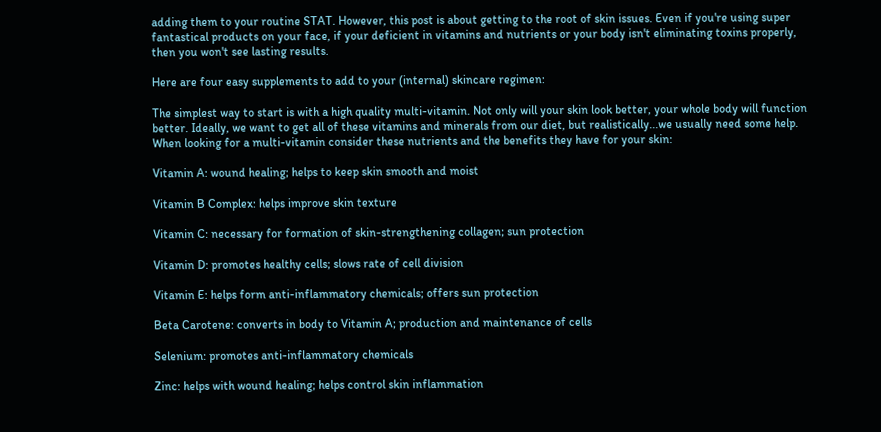adding them to your routine STAT. However, this post is about getting to the root of skin issues. Even if you're using super fantastical products on your face, if your deficient in vitamins and nutrients or your body isn't eliminating toxins properly, then you won't see lasting results.

Here are four easy supplements to add to your (internal) skincare regimen:

The simplest way to start is with a high quality multi-vitamin. Not only will your skin look better, your whole body will function better. Ideally, we want to get all of these vitamins and minerals from our diet, but realistically...we usually need some help. When looking for a multi-vitamin consider these nutrients and the benefits they have for your skin:

Vitamin A: wound healing; helps to keep skin smooth and moist

Vitamin B Complex: helps improve skin texture

Vitamin C: necessary for formation of skin-strengthening collagen; sun protection

Vitamin D: promotes healthy cells; slows rate of cell division

Vitamin E: helps form anti-inflammatory chemicals; offers sun protection

Beta Carotene: converts in body to Vitamin A; production and maintenance of cells

Selenium: promotes anti-inflammatory chemicals

Zinc: helps with wound healing; helps control skin inflammation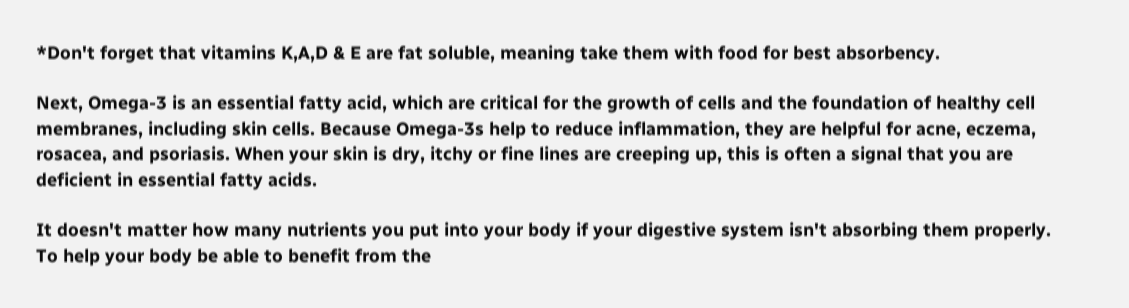*Don't forget that vitamins K,A,D & E are fat soluble, meaning take them with food for best absorbency.

Next, Omega-3 is an essential fatty acid, which are critical for the growth of cells and the foundation of healthy cell membranes, including skin cells. Because Omega-3s help to reduce inflammation, they are helpful for acne, eczema, rosacea, and psoriasis. When your skin is dry, itchy or fine lines are creeping up, this is often a signal that you are deficient in essential fatty acids.

It doesn't matter how many nutrients you put into your body if your digestive system isn't absorbing them properly. To help your body be able to benefit from the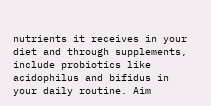nutrients it receives in your diet and through supplements, include probiotics like acidophilus and bifidus in your daily routine. Aim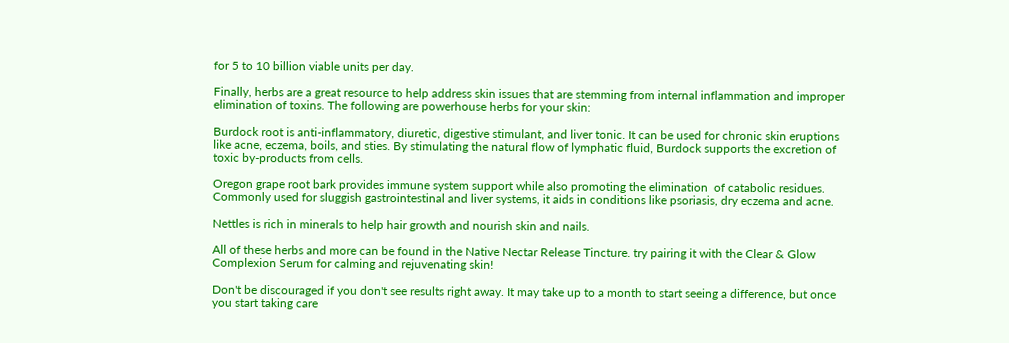for 5 to 10 billion viable units per day.

Finally, herbs are a great resource to help address skin issues that are stemming from internal inflammation and improper elimination of toxins. The following are powerhouse herbs for your skin:

Burdock root is anti-inflammatory, diuretic, digestive stimulant, and liver tonic. It can be used for chronic skin eruptions like acne, eczema, boils, and sties. By stimulating the natural flow of lymphatic fluid, Burdock supports the excretion of toxic by-products from cells.

Oregon grape root bark provides immune system support while also promoting the elimination  of catabolic residues. Commonly used for sluggish gastrointestinal and liver systems, it aids in conditions like psoriasis, dry eczema and acne.

Nettles is rich in minerals to help hair growth and nourish skin and nails.

All of these herbs and more can be found in the Native Nectar Release Tincture. try pairing it with the Clear & Glow Complexion Serum for calming and rejuvenating skin!

Don't be discouraged if you don't see results right away. It may take up to a month to start seeing a difference, but once you start taking care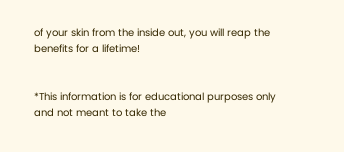of your skin from the inside out, you will reap the benefits for a lifetime!


*This information is for educational purposes only and not meant to take the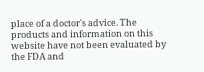place of a doctor's advice. The products and information on this website have not been evaluated by the FDA and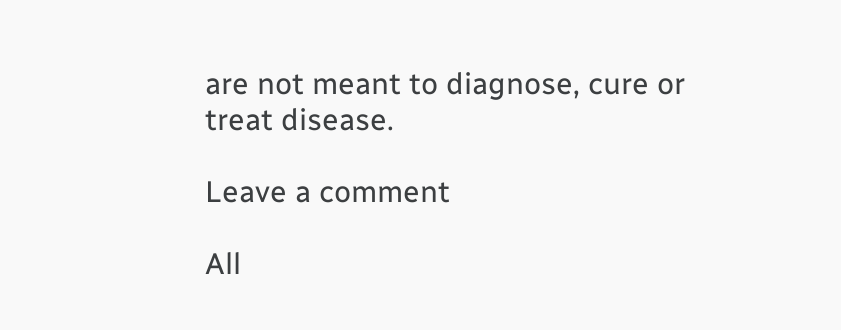are not meant to diagnose, cure or treat disease.

Leave a comment

All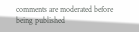comments are moderated before being published